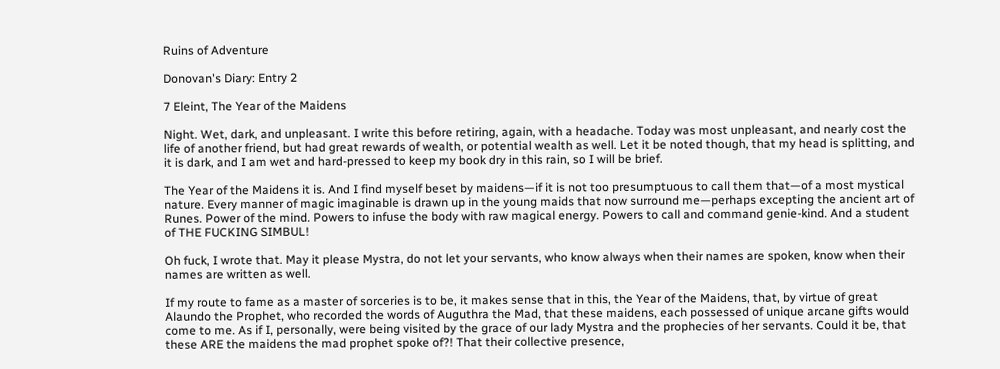Ruins of Adventure

Donovan's Diary: Entry 2

7 Eleint, The Year of the Maidens

Night. Wet, dark, and unpleasant. I write this before retiring, again, with a headache. Today was most unpleasant, and nearly cost the life of another friend, but had great rewards of wealth, or potential wealth as well. Let it be noted though, that my head is splitting, and it is dark, and I am wet and hard-pressed to keep my book dry in this rain, so I will be brief.

The Year of the Maidens it is. And I find myself beset by maidens—if it is not too presumptuous to call them that—of a most mystical nature. Every manner of magic imaginable is drawn up in the young maids that now surround me—perhaps excepting the ancient art of Runes. Power of the mind. Powers to infuse the body with raw magical energy. Powers to call and command genie-kind. And a student of THE FUCKING SIMBUL!

Oh fuck, I wrote that. May it please Mystra, do not let your servants, who know always when their names are spoken, know when their names are written as well.

If my route to fame as a master of sorceries is to be, it makes sense that in this, the Year of the Maidens, that, by virtue of great Alaundo the Prophet, who recorded the words of Auguthra the Mad, that these maidens, each possessed of unique arcane gifts would come to me. As if I, personally, were being visited by the grace of our lady Mystra and the prophecies of her servants. Could it be, that these ARE the maidens the mad prophet spoke of?! That their collective presence,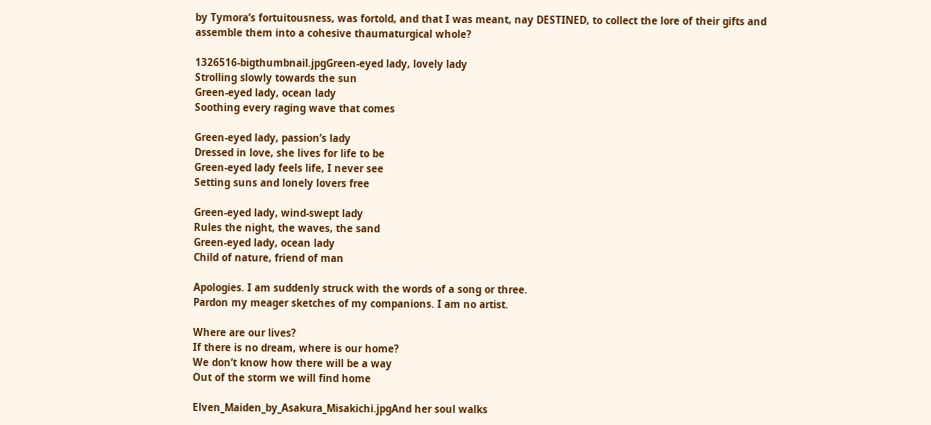by Tymora’s fortuitousness, was fortold, and that I was meant, nay DESTINED, to collect the lore of their gifts and assemble them into a cohesive thaumaturgical whole?

1326516-bigthumbnail.jpgGreen-eyed lady, lovely lady
Strolling slowly towards the sun
Green-eyed lady, ocean lady
Soothing every raging wave that comes

Green-eyed lady, passion’s lady
Dressed in love, she lives for life to be
Green-eyed lady feels life, I never see
Setting suns and lonely lovers free

Green-eyed lady, wind-swept lady
Rules the night, the waves, the sand
Green-eyed lady, ocean lady
Child of nature, friend of man

Apologies. I am suddenly struck with the words of a song or three.
Pardon my meager sketches of my companions. I am no artist.

Where are our lives?
If there is no dream, where is our home?
We don’t know how there will be a way
Out of the storm we will find home

Elven_Maiden_by_Asakura_Misakichi.jpgAnd her soul walks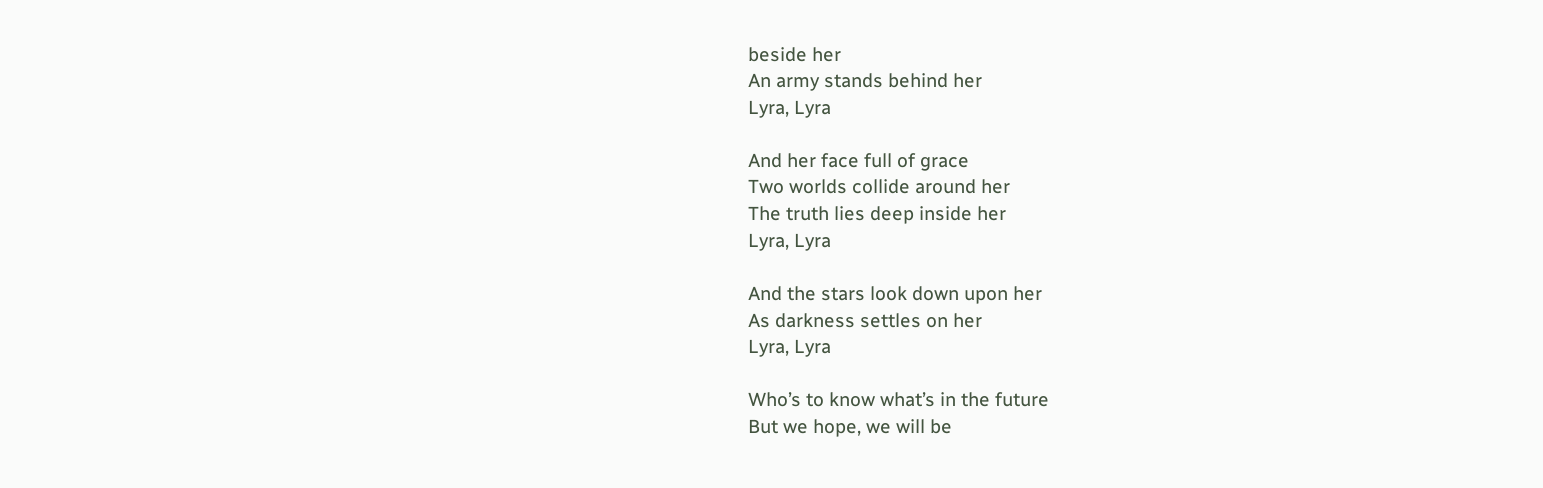beside her
An army stands behind her
Lyra, Lyra

And her face full of grace
Two worlds collide around her
The truth lies deep inside her
Lyra, Lyra

And the stars look down upon her
As darkness settles on her
Lyra, Lyra

Who’s to know what’s in the future
But we hope, we will be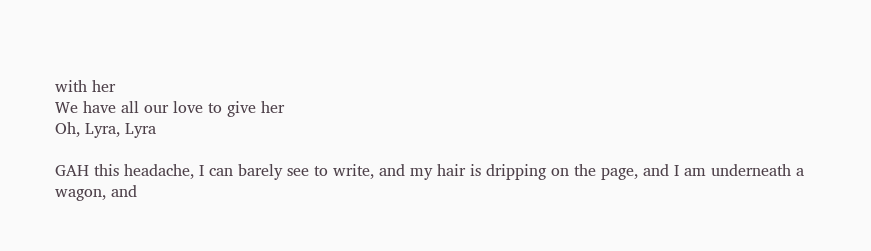with her
We have all our love to give her
Oh, Lyra, Lyra

GAH this headache, I can barely see to write, and my hair is dripping on the page, and I am underneath a wagon, and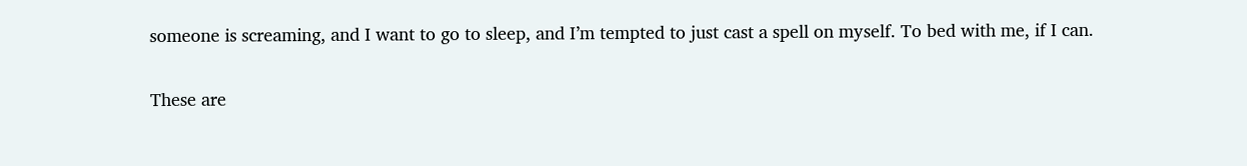someone is screaming, and I want to go to sleep, and I’m tempted to just cast a spell on myself. To bed with me, if I can.


These are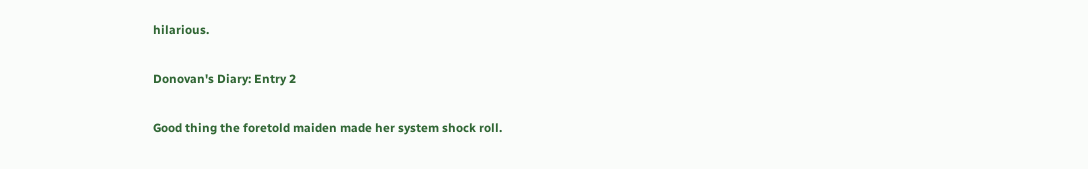hilarious.

Donovan's Diary: Entry 2

Good thing the foretold maiden made her system shock roll.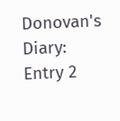Donovan's Diary: Entry 2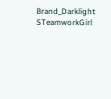Brand_Darklight STeamworkGirl